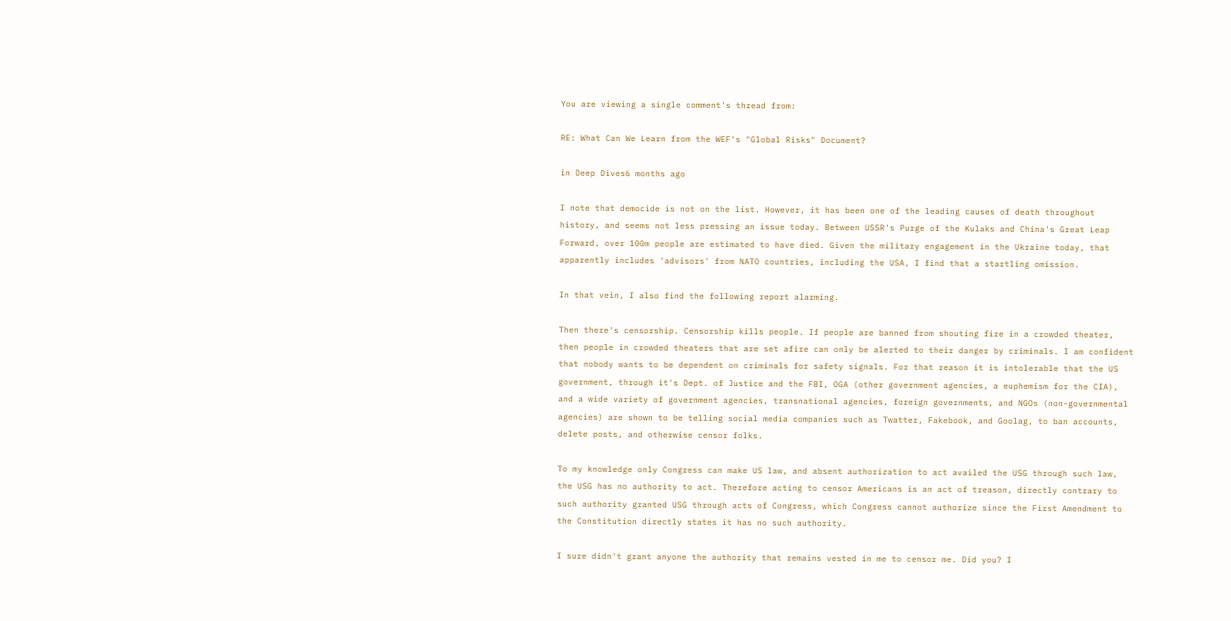You are viewing a single comment's thread from:

RE: What Can We Learn from the WEF's "Global Risks" Document?

in Deep Dives6 months ago

I note that democide is not on the list. However, it has been one of the leading causes of death throughout history, and seems not less pressing an issue today. Between USSR's Purge of the Kulaks and China's Great Leap Forward, over 100m people are estimated to have died. Given the military engagement in the Ukraine today, that apparently includes 'advisors' from NATO countries, including the USA, I find that a startling omission.

In that vein, I also find the following report alarming.

Then there's censorship. Censorship kills people. If people are banned from shouting fire in a crowded theater, then people in crowded theaters that are set afire can only be alerted to their danger by criminals. I am confident that nobody wants to be dependent on criminals for safety signals. For that reason it is intolerable that the US government, through it's Dept. of Justice and the FBI, OGA (other government agencies, a euphemism for the CIA), and a wide variety of government agencies, transnational agencies, foreign governments, and NGOs (non-governmental agencies) are shown to be telling social media companies such as Twatter, Fakebook, and Goolag, to ban accounts, delete posts, and otherwise censor folks.

To my knowledge only Congress can make US law, and absent authorization to act availed the USG through such law, the USG has no authority to act. Therefore acting to censor Americans is an act of treason, directly contrary to such authority granted USG through acts of Congress, which Congress cannot authorize since the First Amendment to the Constitution directly states it has no such authority.

I sure didn't grant anyone the authority that remains vested in me to censor me. Did you? I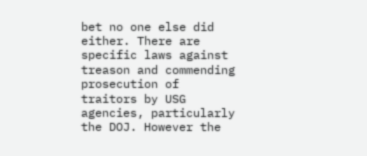bet no one else did either. There are specific laws against treason and commending prosecution of traitors by USG agencies, particularly the DOJ. However the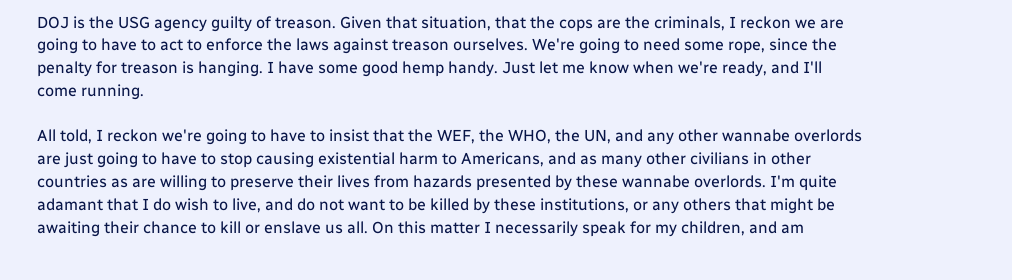DOJ is the USG agency guilty of treason. Given that situation, that the cops are the criminals, I reckon we are going to have to act to enforce the laws against treason ourselves. We're going to need some rope, since the penalty for treason is hanging. I have some good hemp handy. Just let me know when we're ready, and I'll come running.

All told, I reckon we're going to have to insist that the WEF, the WHO, the UN, and any other wannabe overlords are just going to have to stop causing existential harm to Americans, and as many other civilians in other countries as are willing to preserve their lives from hazards presented by these wannabe overlords. I'm quite adamant that I do wish to live, and do not want to be killed by these institutions, or any others that might be awaiting their chance to kill or enslave us all. On this matter I necessarily speak for my children, and am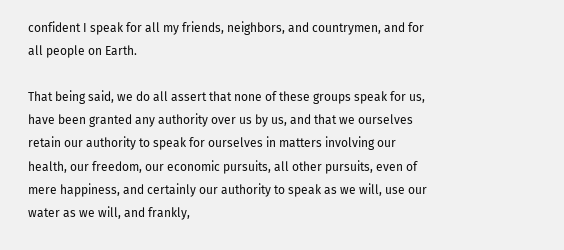confident I speak for all my friends, neighbors, and countrymen, and for all people on Earth.

That being said, we do all assert that none of these groups speak for us, have been granted any authority over us by us, and that we ourselves retain our authority to speak for ourselves in matters involving our health, our freedom, our economic pursuits, all other pursuits, even of mere happiness, and certainly our authority to speak as we will, use our water as we will, and frankly,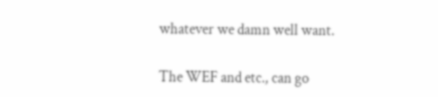whatever we damn well want.

The WEF and etc., can go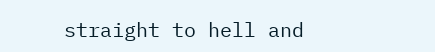straight to hell and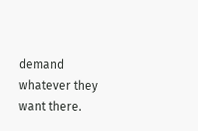demand whatever they want there.